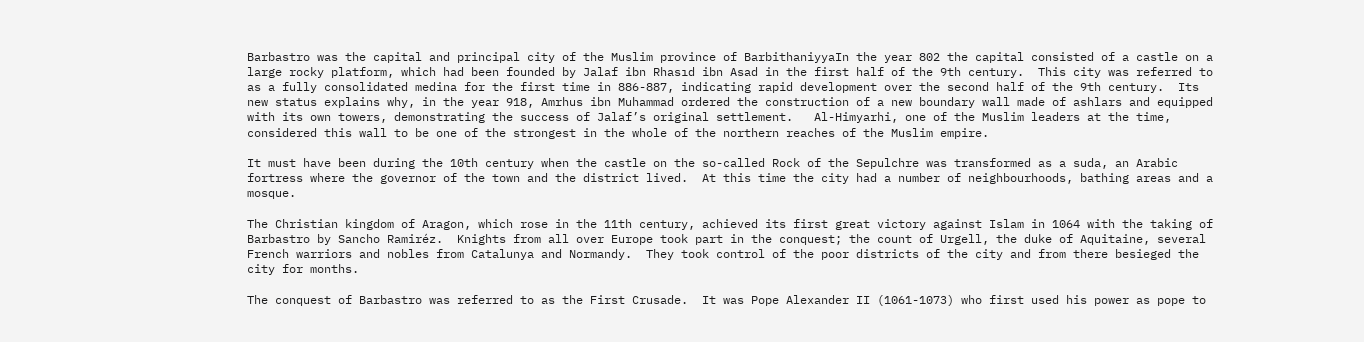Barbastro was the capital and principal city of the Muslim province of BarbithaniyyaIn the year 802 the capital consisted of a castle on a large rocky platform, which had been founded by Jalaf ibn Rhasıd ibn Asad in the first half of the 9th century.  This city was referred to as a fully consolidated medina for the first time in 886-887, indicating rapid development over the second half of the 9th century.  Its new status explains why, in the year 918, Amrhus ibn Muhammad ordered the construction of a new boundary wall made of ashlars and equipped with its own towers, demonstrating the success of Jalaf’s original settlement.   Al-Himyarhi, one of the Muslim leaders at the time, considered this wall to be one of the strongest in the whole of the northern reaches of the Muslim empire.

It must have been during the 10th century when the castle on the so-called Rock of the Sepulchre was transformed as a suda, an Arabic fortress where the governor of the town and the district lived.  At this time the city had a number of neighbourhoods, bathing areas and a mosque.

The Christian kingdom of Aragon, which rose in the 11th century, achieved its first great victory against Islam in 1064 with the taking of Barbastro by Sancho Ramiréz.  Knights from all over Europe took part in the conquest; the count of Urgell, the duke of Aquitaine, several French warriors and nobles from Catalunya and Normandy.  They took control of the poor districts of the city and from there besieged the city for months.

The conquest of Barbastro was referred to as the First Crusade.  It was Pope Alexander II (1061-1073) who first used his power as pope to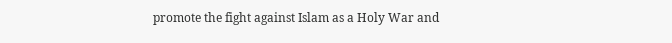promote the fight against Islam as a Holy War and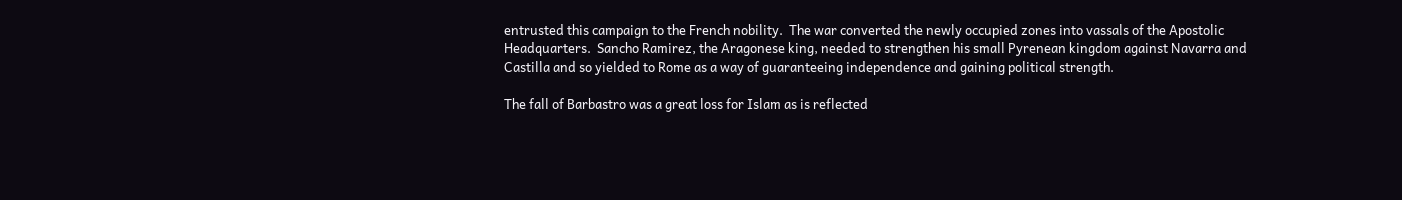entrusted this campaign to the French nobility.  The war converted the newly occupied zones into vassals of the Apostolic Headquarters.  Sancho Ramirez, the Aragonese king, needed to strengthen his small Pyrenean kingdom against Navarra and Castilla and so yielded to Rome as a way of guaranteeing independence and gaining political strength.

The fall of Barbastro was a great loss for Islam as is reflected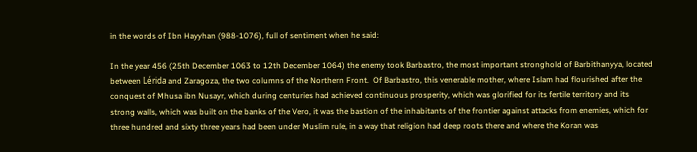in the words of Ibn Hayyhan (988-1076), full of sentiment when he said:

In the year 456 (25th December 1063 to 12th December 1064) the enemy took Barbastro, the most important stronghold of Barbithanyya, located between Lérida and Zaragoza, the two columns of the Northern Front.  Of Barbastro, this venerable mother, where Islam had flourished after the conquest of Mhusa ibn Nusayr, which during centuries had achieved continuous prosperity, which was glorified for its fertile territory and its strong walls, which was built on the banks of the Vero, it was the bastion of the inhabitants of the frontier against attacks from enemies, which for three hundred and sixty three years had been under Muslim rule, in a way that religion had deep roots there and where the Koran was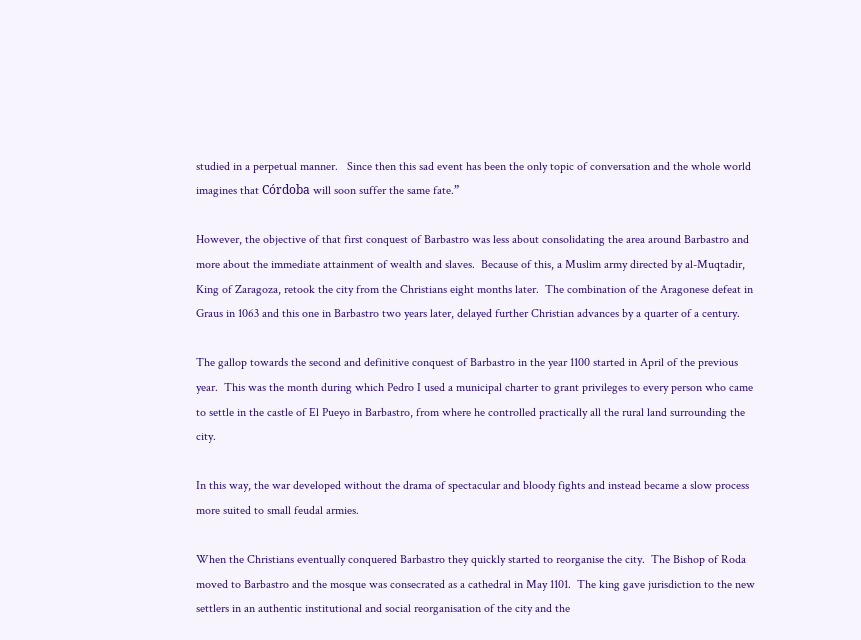studied in a perpetual manner.   Since then this sad event has been the only topic of conversation and the whole world imagines that Córdoba will soon suffer the same fate.”

However, the objective of that first conquest of Barbastro was less about consolidating the area around Barbastro and more about the immediate attainment of wealth and slaves.  Because of this, a Muslim army directed by al-Muqtadir, King of Zaragoza, retook the city from the Christians eight months later.  The combination of the Aragonese defeat in Graus in 1063 and this one in Barbastro two years later, delayed further Christian advances by a quarter of a century.

The gallop towards the second and definitive conquest of Barbastro in the year 1100 started in April of the previous year.  This was the month during which Pedro I used a municipal charter to grant privileges to every person who came to settle in the castle of El Pueyo in Barbastro, from where he controlled practically all the rural land surrounding the city.

In this way, the war developed without the drama of spectacular and bloody fights and instead became a slow process more suited to small feudal armies.

When the Christians eventually conquered Barbastro they quickly started to reorganise the city.  The Bishop of Roda moved to Barbastro and the mosque was consecrated as a cathedral in May 1101.  The king gave jurisdiction to the new settlers in an authentic institutional and social reorganisation of the city and the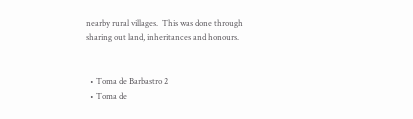nearby rural villages.  This was done through sharing out land, inheritances and honours.


  • Toma de Barbastro 2
  • Toma de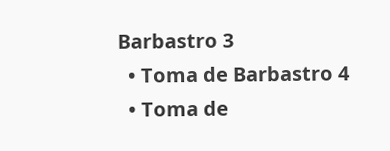Barbastro 3
  • Toma de Barbastro 4
  • Toma de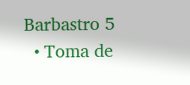Barbastro 5
  • Toma de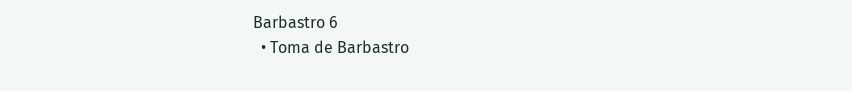Barbastro 6
  • Toma de Barbastro